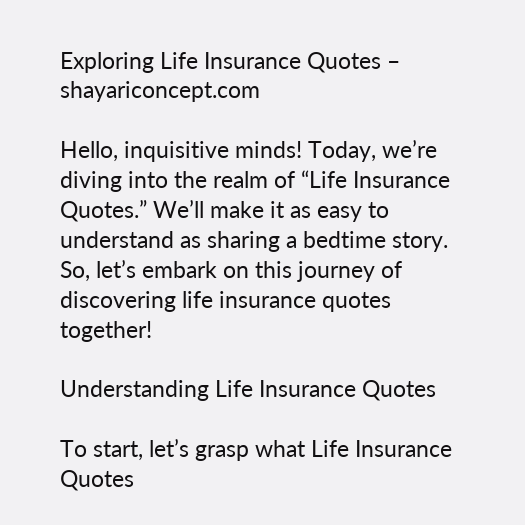Exploring Life Insurance Quotes – shayariconcept.com

Hello, inquisitive minds! Today, we’re diving into the realm of “Life Insurance Quotes.” We’ll make it as easy to understand as sharing a bedtime story. So, let’s embark on this journey of discovering life insurance quotes together!

Understanding Life Insurance Quotes

To start, let’s grasp what Life Insurance Quotes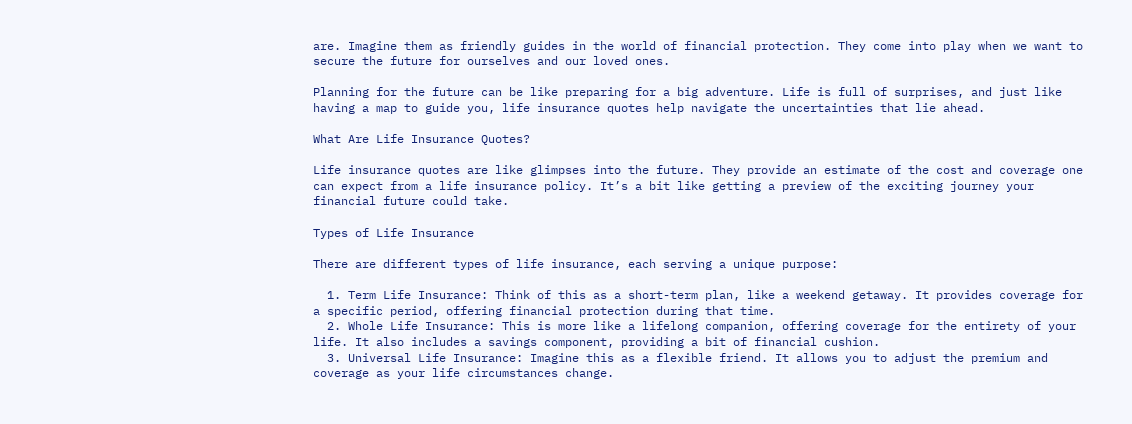are. Imagine them as friendly guides in the world of financial protection. They come into play when we want to secure the future for ourselves and our loved ones.

Planning for the future can be like preparing for a big adventure. Life is full of surprises, and just like having a map to guide you, life insurance quotes help navigate the uncertainties that lie ahead.

What Are Life Insurance Quotes?

Life insurance quotes are like glimpses into the future. They provide an estimate of the cost and coverage one can expect from a life insurance policy. It’s a bit like getting a preview of the exciting journey your financial future could take.

Types of Life Insurance

There are different types of life insurance, each serving a unique purpose:

  1. Term Life Insurance: Think of this as a short-term plan, like a weekend getaway. It provides coverage for a specific period, offering financial protection during that time.
  2. Whole Life Insurance: This is more like a lifelong companion, offering coverage for the entirety of your life. It also includes a savings component, providing a bit of financial cushion.
  3. Universal Life Insurance: Imagine this as a flexible friend. It allows you to adjust the premium and coverage as your life circumstances change.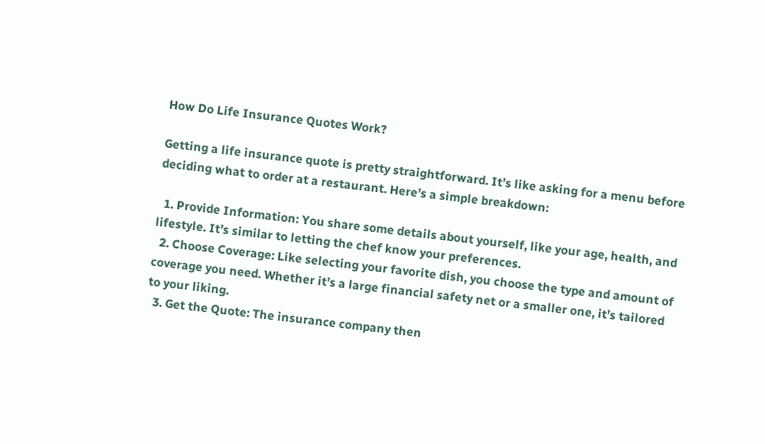How Do Life Insurance Quotes Work?

Getting a life insurance quote is pretty straightforward. It’s like asking for a menu before deciding what to order at a restaurant. Here’s a simple breakdown:

  1. Provide Information: You share some details about yourself, like your age, health, and lifestyle. It’s similar to letting the chef know your preferences.
  2. Choose Coverage: Like selecting your favorite dish, you choose the type and amount of coverage you need. Whether it’s a large financial safety net or a smaller one, it’s tailored to your liking.
  3. Get the Quote: The insurance company then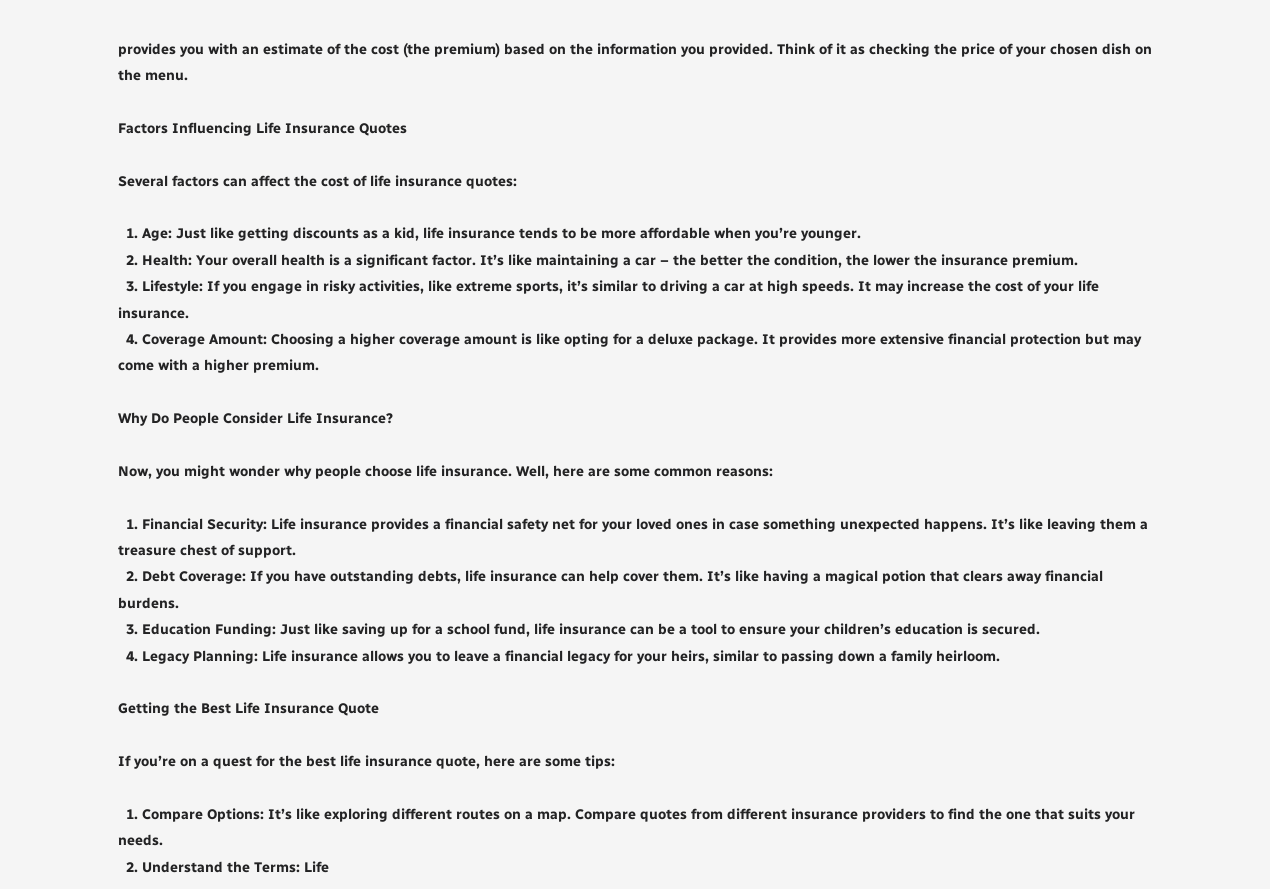provides you with an estimate of the cost (the premium) based on the information you provided. Think of it as checking the price of your chosen dish on the menu.

Factors Influencing Life Insurance Quotes

Several factors can affect the cost of life insurance quotes:

  1. Age: Just like getting discounts as a kid, life insurance tends to be more affordable when you’re younger.
  2. Health: Your overall health is a significant factor. It’s like maintaining a car – the better the condition, the lower the insurance premium.
  3. Lifestyle: If you engage in risky activities, like extreme sports, it’s similar to driving a car at high speeds. It may increase the cost of your life insurance.
  4. Coverage Amount: Choosing a higher coverage amount is like opting for a deluxe package. It provides more extensive financial protection but may come with a higher premium.

Why Do People Consider Life Insurance?

Now, you might wonder why people choose life insurance. Well, here are some common reasons:

  1. Financial Security: Life insurance provides a financial safety net for your loved ones in case something unexpected happens. It’s like leaving them a treasure chest of support.
  2. Debt Coverage: If you have outstanding debts, life insurance can help cover them. It’s like having a magical potion that clears away financial burdens.
  3. Education Funding: Just like saving up for a school fund, life insurance can be a tool to ensure your children’s education is secured.
  4. Legacy Planning: Life insurance allows you to leave a financial legacy for your heirs, similar to passing down a family heirloom.

Getting the Best Life Insurance Quote

If you’re on a quest for the best life insurance quote, here are some tips:

  1. Compare Options: It’s like exploring different routes on a map. Compare quotes from different insurance providers to find the one that suits your needs.
  2. Understand the Terms: Life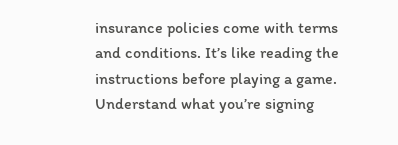insurance policies come with terms and conditions. It’s like reading the instructions before playing a game. Understand what you’re signing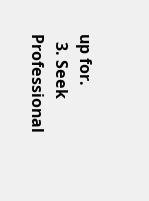up for.
  3. Seek Professional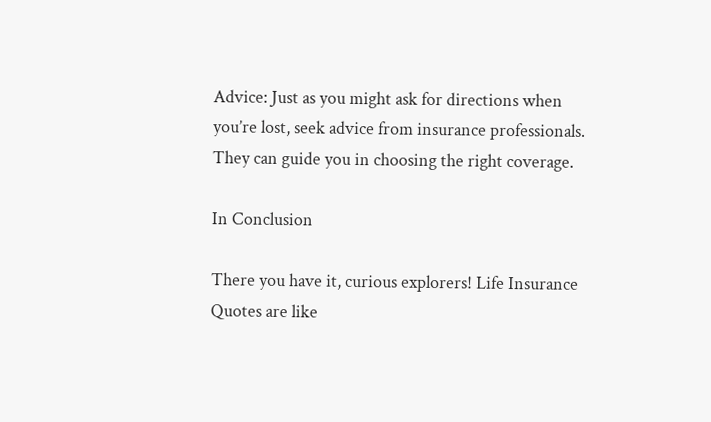Advice: Just as you might ask for directions when you’re lost, seek advice from insurance professionals. They can guide you in choosing the right coverage.

In Conclusion

There you have it, curious explorers! Life Insurance Quotes are like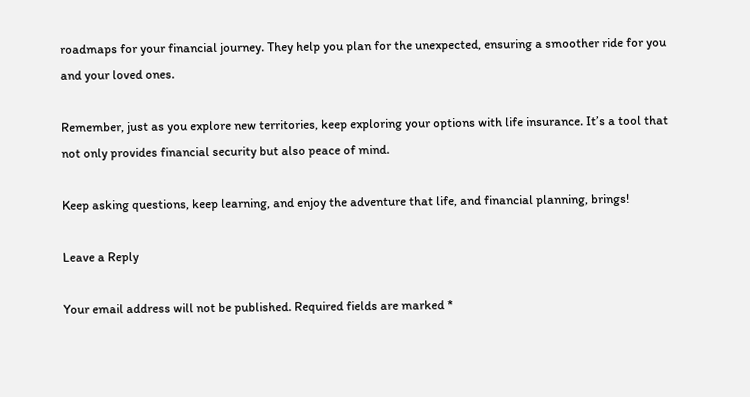roadmaps for your financial journey. They help you plan for the unexpected, ensuring a smoother ride for you and your loved ones.

Remember, just as you explore new territories, keep exploring your options with life insurance. It’s a tool that not only provides financial security but also peace of mind.

Keep asking questions, keep learning, and enjoy the adventure that life, and financial planning, brings!

Leave a Reply

Your email address will not be published. Required fields are marked *